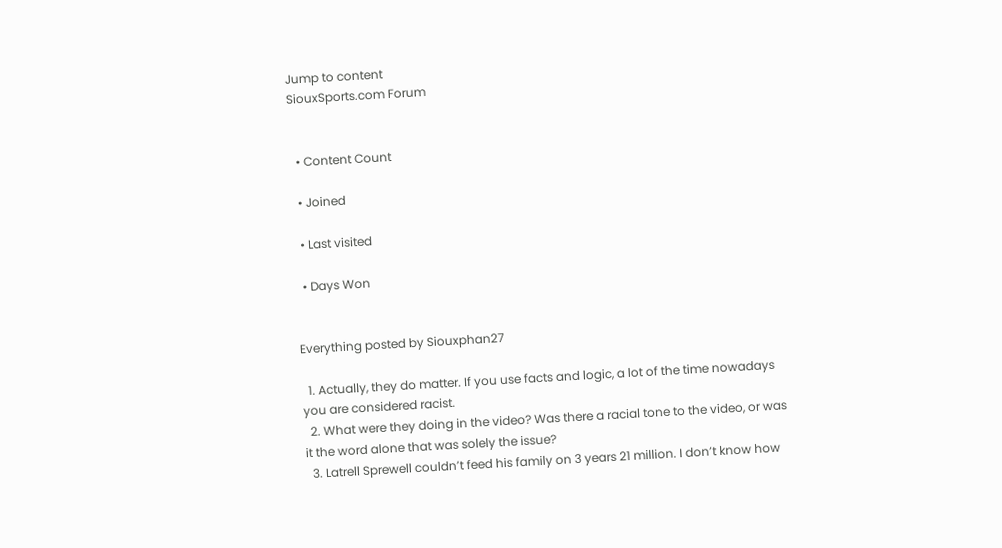Jump to content
SiouxSports.com Forum


  • Content Count

  • Joined

  • Last visited

  • Days Won


Everything posted by Siouxphan27

  1. Actually, they do matter. If you use facts and logic, a lot of the time nowadays you are considered racist.
  2. What were they doing in the video? Was there a racial tone to the video, or was it the word alone that was solely the issue?
  3. Latrell Sprewell couldn’t feed his family on 3 years 21 million. I don’t know how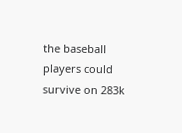the baseball players could survive on 283k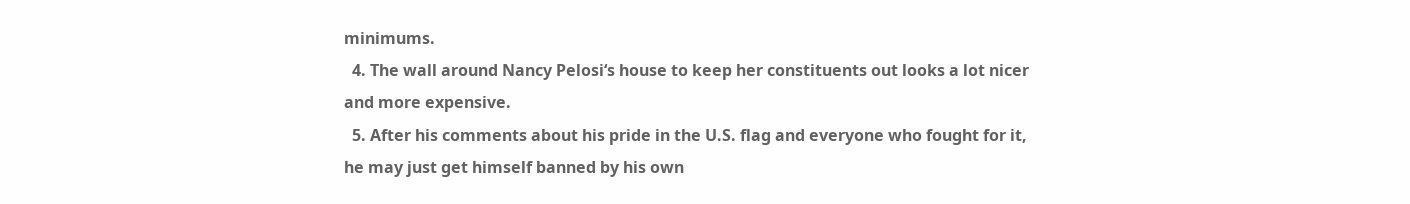minimums.
  4. The wall around Nancy Pelosi‘s house to keep her constituents out looks a lot nicer and more expensive.
  5. After his comments about his pride in the U.S. flag and everyone who fought for it, he may just get himself banned by his own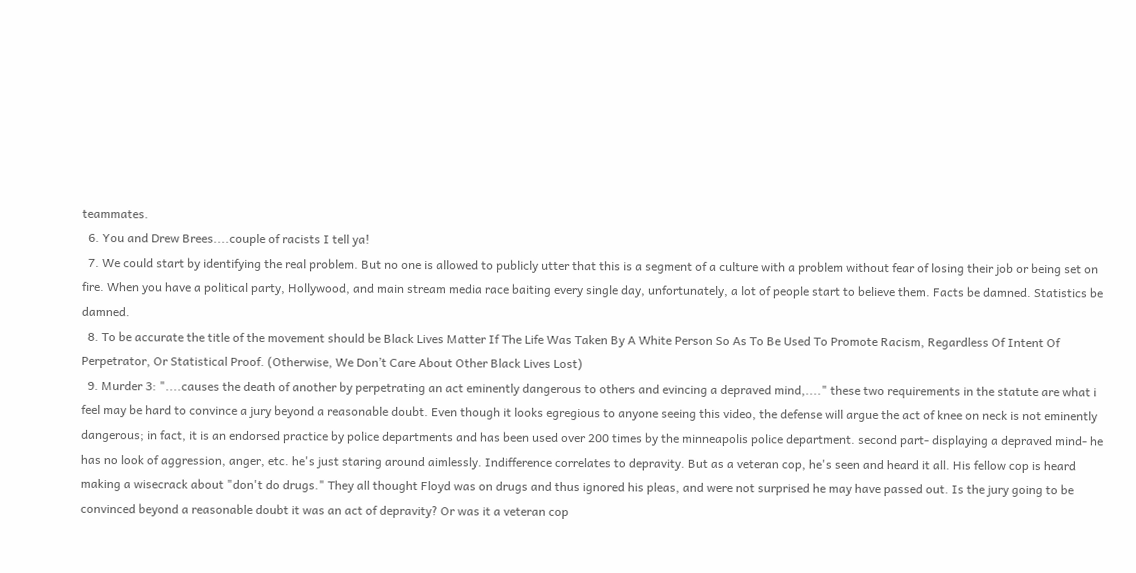teammates.
  6. You and Drew Brees....couple of racists I tell ya!
  7. We could start by identifying the real problem. But no one is allowed to publicly utter that this is a segment of a culture with a problem without fear of losing their job or being set on fire. When you have a political party, Hollywood, and main stream media race baiting every single day, unfortunately, a lot of people start to believe them. Facts be damned. Statistics be damned.
  8. To be accurate the title of the movement should be Black Lives Matter If The Life Was Taken By A White Person So As To Be Used To Promote Racism, Regardless Of Intent Of Perpetrator, Or Statistical Proof. (Otherwise, We Don’t Care About Other Black Lives Lost)
  9. Murder 3: "....causes the death of another by perpetrating an act eminently dangerous to others and evincing a depraved mind,...." these two requirements in the statute are what i feel may be hard to convince a jury beyond a reasonable doubt. Even though it looks egregious to anyone seeing this video, the defense will argue the act of knee on neck is not eminently dangerous; in fact, it is an endorsed practice by police departments and has been used over 200 times by the minneapolis police department. second part- displaying a depraved mind- he has no look of aggression, anger, etc. he's just staring around aimlessly. Indifference correlates to depravity. But as a veteran cop, he's seen and heard it all. His fellow cop is heard making a wisecrack about "don't do drugs." They all thought Floyd was on drugs and thus ignored his pleas, and were not surprised he may have passed out. Is the jury going to be convinced beyond a reasonable doubt it was an act of depravity? Or was it a veteran cop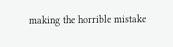making the horrible mistake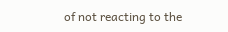of not reacting to the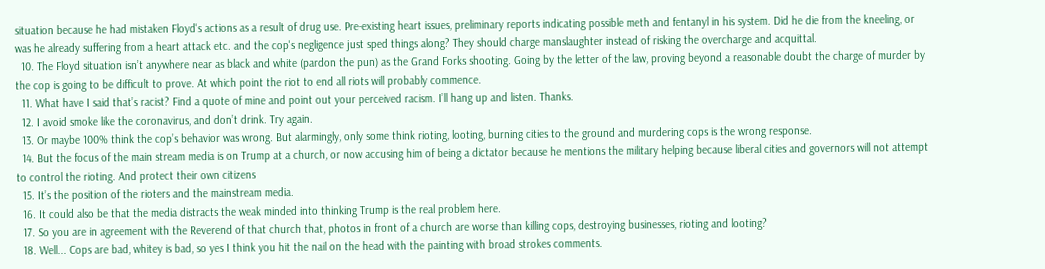situation because he had mistaken Floyd's actions as a result of drug use. Pre-existing heart issues, preliminary reports indicating possible meth and fentanyl in his system. Did he die from the kneeling, or was he already suffering from a heart attack etc. and the cop's negligence just sped things along? They should charge manslaughter instead of risking the overcharge and acquittal.
  10. The Floyd situation isn’t anywhere near as black and white (pardon the pun) as the Grand Forks shooting. Going by the letter of the law, proving beyond a reasonable doubt the charge of murder by the cop is going to be difficult to prove. At which point the riot to end all riots will probably commence.
  11. What have I said that’s racist? Find a quote of mine and point out your perceived racism. I’ll hang up and listen. Thanks.
  12. I avoid smoke like the coronavirus, and don’t drink. Try again.
  13. Or maybe 100% think the cop’s behavior was wrong. But alarmingly, only some think rioting, looting, burning cities to the ground and murdering cops is the wrong response.
  14. But the focus of the main stream media is on Trump at a church, or now accusing him of being a dictator because he mentions the military helping because liberal cities and governors will not attempt to control the rioting. And protect their own citizens
  15. It’s the position of the rioters and the mainstream media.
  16. It could also be that the media distracts the weak minded into thinking Trump is the real problem here.
  17. So you are in agreement with the Reverend of that church that, photos in front of a church are worse than killing cops, destroying businesses, rioting and looting?
  18. Well... Cops are bad, whitey is bad, so yes I think you hit the nail on the head with the painting with broad strokes comments.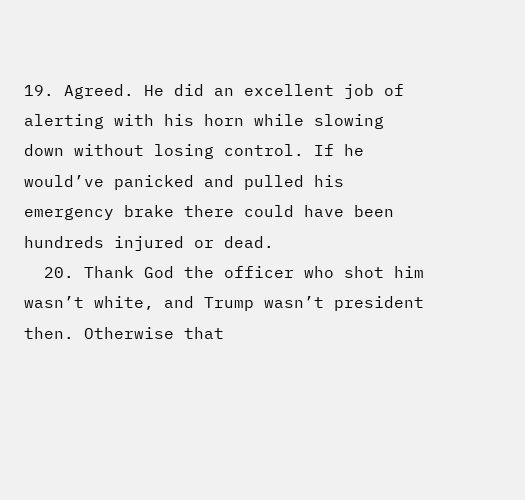19. Agreed. He did an excellent job of alerting with his horn while slowing down without losing control. If he would’ve panicked and pulled his emergency brake there could have been hundreds injured or dead.
  20. Thank God the officer who shot him wasn’t white, and Trump wasn’t president then. Otherwise that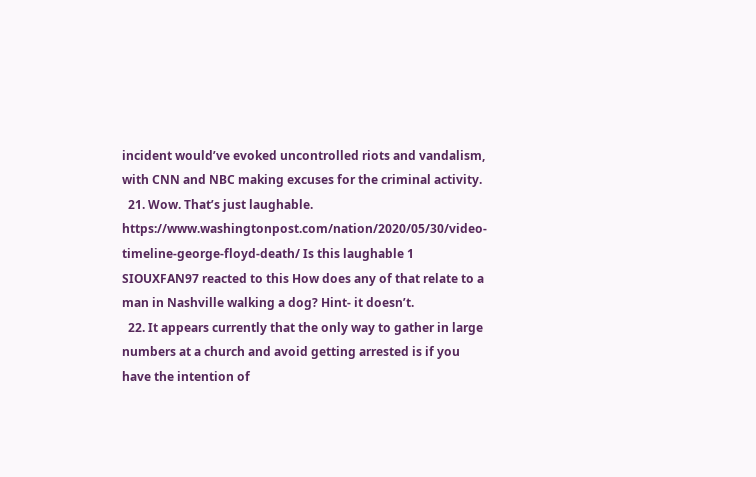incident would’ve evoked uncontrolled riots and vandalism, with CNN and NBC making excuses for the criminal activity.
  21. Wow. That’s just laughable. https://www.washingtonpost.com/nation/2020/05/30/video-timeline-george-floyd-death/ Is this laughable 1 SIOUXFAN97 reacted to this How does any of that relate to a man in Nashville walking a dog? Hint- it doesn’t.
  22. It appears currently that the only way to gather in large numbers at a church and avoid getting arrested is if you have the intention of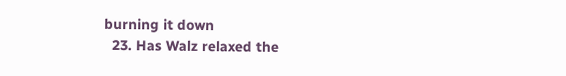burning it down
  23. Has Walz relaxed the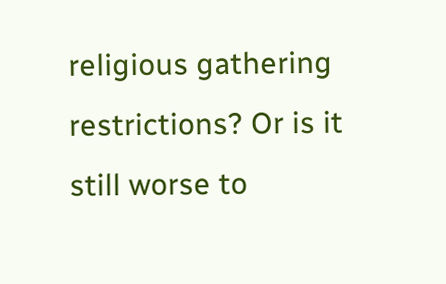religious gathering restrictions? Or is it still worse to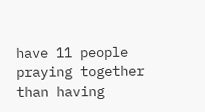have 11 people praying together than having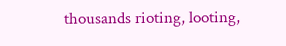thousands rioting, looting,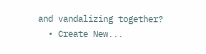and vandalizing together?
  • Create New...